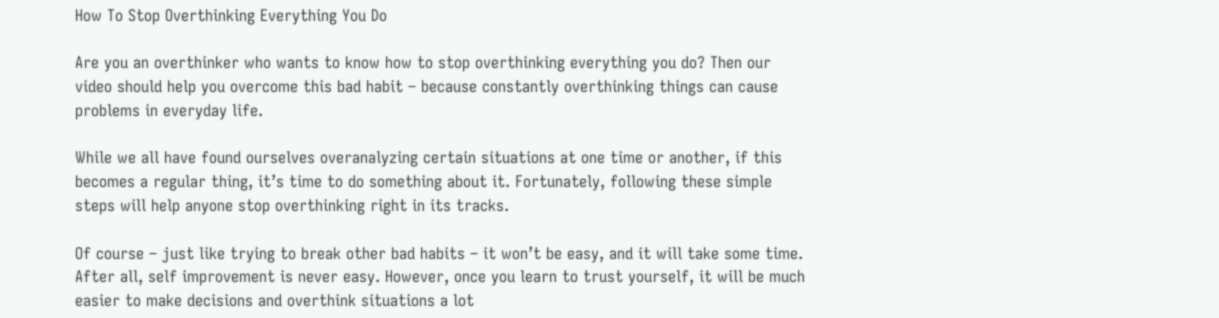How To Stop Overthinking Everything You Do

Are you an overthinker who wants to know how to stop overthinking everything you do? Then our video should help you overcome this bad habit – because constantly overthinking things can cause problems in everyday life.

While we all have found ourselves overanalyzing certain situations at one time or another, if this becomes a regular thing, it’s time to do something about it. Fortunately, following these simple steps will help anyone stop overthinking right in its tracks.

Of course – just like trying to break other bad habits – it won’t be easy, and it will take some time. After all, self improvement is never easy. However, once you learn to trust yourself, it will be much easier to make decisions and overthink situations a lot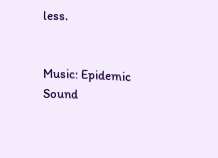less.


Music: Epidemic Sound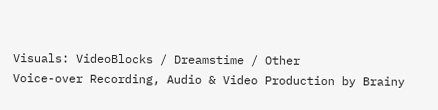Visuals: VideoBlocks / Dreamstime / Other
Voice-over Recording, Audio & Video Production by Brainy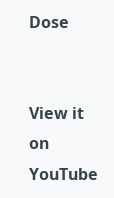Dose


View it on YouTube